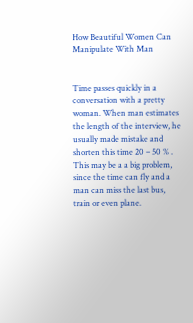How Beautiful Women Can Manipulate With Man


Time passes quickly in a conversation with a pretty woman. When man estimates the length of the interview, he usually made mistake and shorten this time 20 – 50 % . This may be a a big problem, since the time can fly and a man can miss the last bus, train or even plane.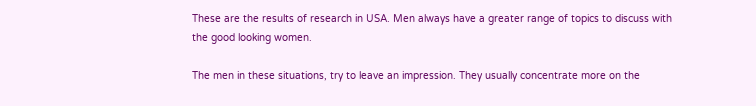These are the results of research in USA. Men always have a greater range of topics to discuss with the good looking women.

The men in these situations, try to leave an impression. They usually concentrate more on the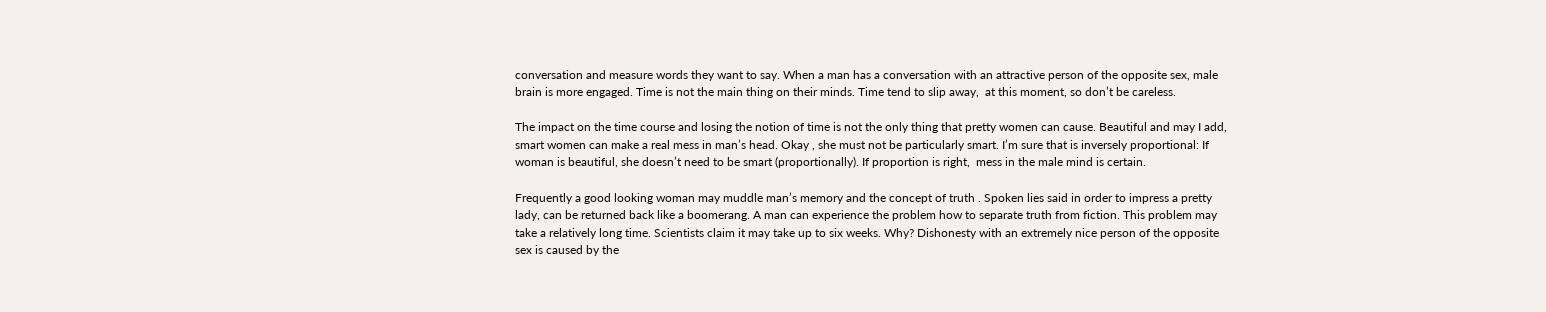conversation and measure words they want to say. When a man has a conversation with an attractive person of the opposite sex, male brain is more engaged. Time is not the main thing on their minds. Time tend to slip away,  at this moment, so don’t be careless.

The impact on the time course and losing the notion of time is not the only thing that pretty women can cause. Beautiful and may I add, smart women can make a real mess in man’s head. Okay , she must not be particularly smart. I’m sure that is inversely proportional: If woman is beautiful, she doesn’t need to be smart (proportionally). If proportion is right,  mess in the male mind is certain.

Frequently a good looking woman may muddle man’s memory and the concept of truth . Spoken lies said in order to impress a pretty lady, can be returned back like a boomerang. A man can experience the problem how to separate truth from fiction. This problem may take a relatively long time. Scientists claim it may take up to six weeks. Why? Dishonesty with an extremely nice person of the opposite sex is caused by the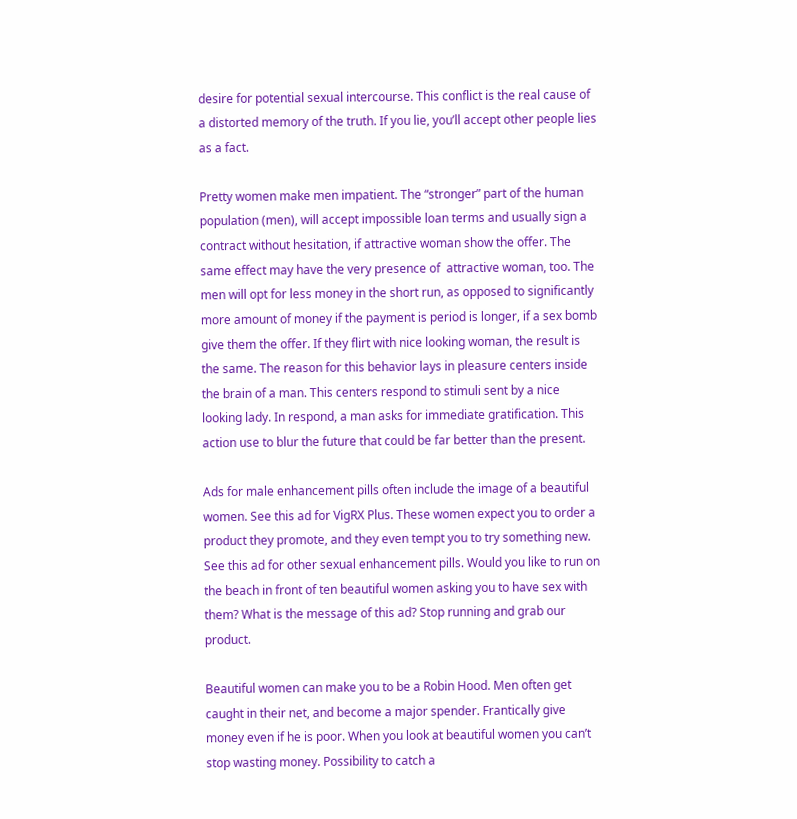desire for potential sexual intercourse. This conflict is the real cause of a distorted memory of the truth. If you lie, you’ll accept other people lies as a fact.

Pretty women make men impatient. The “stronger” part of the human population (men), will accept impossible loan terms and usually sign a contract without hesitation, if attractive woman show the offer. The same effect may have the very presence of  attractive woman, too. The men will opt for less money in the short run, as opposed to significantly more amount of money if the payment is period is longer, if a sex bomb give them the offer. If they flirt with nice looking woman, the result is the same. The reason for this behavior lays in pleasure centers inside the brain of a man. This centers respond to stimuli sent by a nice looking lady. In respond, a man asks for immediate gratification. This action use to blur the future that could be far better than the present.

Ads for male enhancement pills often include the image of a beautiful women. See this ad for VigRX Plus. These women expect you to order a product they promote, and they even tempt you to try something new. See this ad for other sexual enhancement pills. Would you like to run on the beach in front of ten beautiful women asking you to have sex with them? What is the message of this ad? Stop running and grab our product.

Beautiful women can make you to be a Robin Hood. Men often get caught in their net, and become a major spender. Frantically give money even if he is poor. When you look at beautiful women you can’t stop wasting money. Possibility to catch a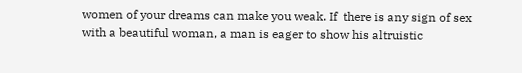women of your dreams can make you weak. If  there is any sign of sex with a beautiful woman, a man is eager to show his altruistic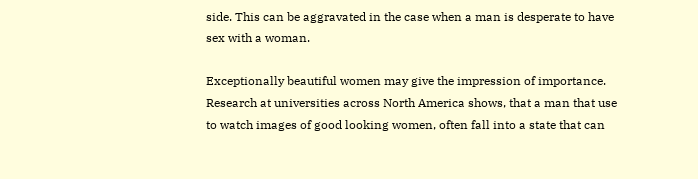side. This can be aggravated in the case when a man is desperate to have sex with a woman.

Exceptionally beautiful women may give the impression of importance. Research at universities across North America shows, that a man that use to watch images of good looking women, often fall into a state that can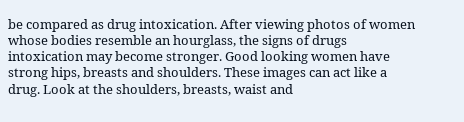be compared as drug intoxication. After viewing photos of women whose bodies resemble an hourglass, the signs of drugs intoxication may become stronger. Good looking women have strong hips, breasts and shoulders. These images can act like a drug. Look at the shoulders, breasts, waist and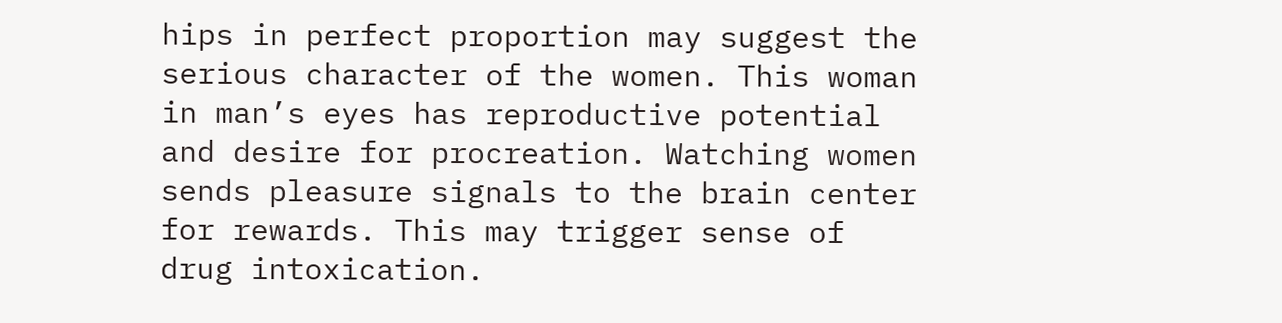hips in perfect proportion may suggest the serious character of the women. This woman in man’s eyes has reproductive potential and desire for procreation. Watching women sends pleasure signals to the brain center for rewards. This may trigger sense of drug intoxication.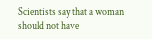Scientists say that a woman should not have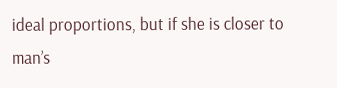ideal proportions, but if she is closer to man’s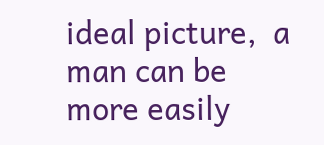ideal picture,  a man can be more easily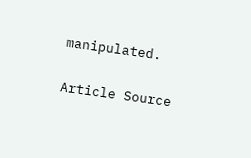manipulated.

Article Source